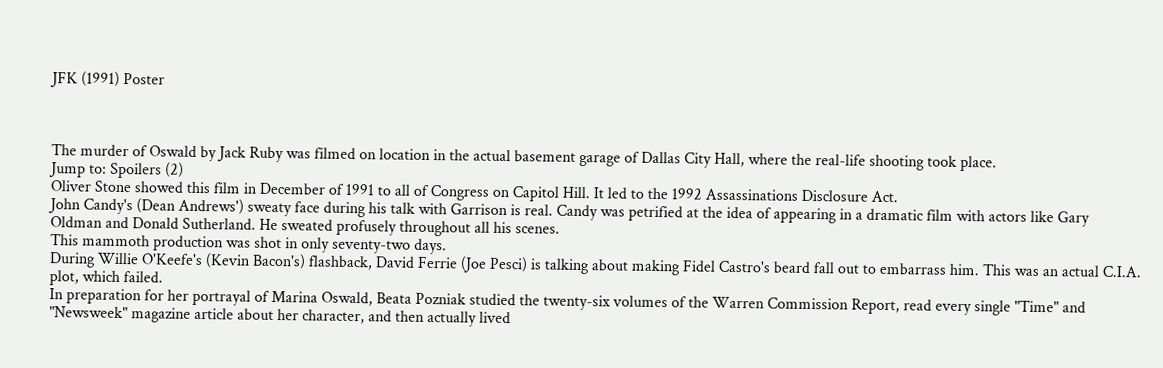JFK (1991) Poster



The murder of Oswald by Jack Ruby was filmed on location in the actual basement garage of Dallas City Hall, where the real-life shooting took place.
Jump to: Spoilers (2)
Oliver Stone showed this film in December of 1991 to all of Congress on Capitol Hill. It led to the 1992 Assassinations Disclosure Act.
John Candy's (Dean Andrews') sweaty face during his talk with Garrison is real. Candy was petrified at the idea of appearing in a dramatic film with actors like Gary Oldman and Donald Sutherland. He sweated profusely throughout all his scenes.
This mammoth production was shot in only seventy-two days.
During Willie O'Keefe's (Kevin Bacon's) flashback, David Ferrie (Joe Pesci) is talking about making Fidel Castro's beard fall out to embarrass him. This was an actual C.I.A. plot, which failed.
In preparation for her portrayal of Marina Oswald, Beata Pozniak studied the twenty-six volumes of the Warren Commission Report, read every single "Time" and "Newsweek" magazine article about her character, and then actually lived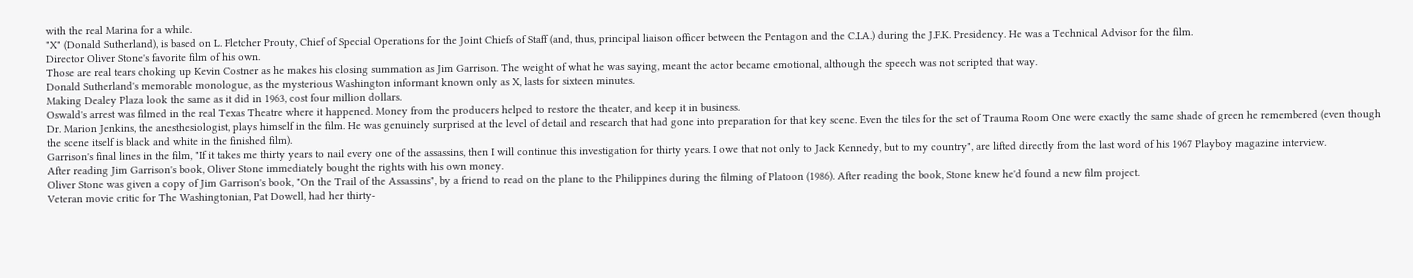with the real Marina for a while.
"X" (Donald Sutherland), is based on L. Fletcher Prouty, Chief of Special Operations for the Joint Chiefs of Staff (and, thus, principal liaison officer between the Pentagon and the C.I.A.) during the J.F.K. Presidency. He was a Technical Advisor for the film.
Director Oliver Stone's favorite film of his own.
Those are real tears choking up Kevin Costner as he makes his closing summation as Jim Garrison. The weight of what he was saying, meant the actor became emotional, although the speech was not scripted that way.
Donald Sutherland's memorable monologue, as the mysterious Washington informant known only as X, lasts for sixteen minutes.
Making Dealey Plaza look the same as it did in 1963, cost four million dollars.
Oswald's arrest was filmed in the real Texas Theatre where it happened. Money from the producers helped to restore the theater, and keep it in business.
Dr. Marion Jenkins, the anesthesiologist, plays himself in the film. He was genuinely surprised at the level of detail and research that had gone into preparation for that key scene. Even the tiles for the set of Trauma Room One were exactly the same shade of green he remembered (even though the scene itself is black and white in the finished film).
Garrison's final lines in the film, "If it takes me thirty years to nail every one of the assassins, then I will continue this investigation for thirty years. I owe that not only to Jack Kennedy, but to my country", are lifted directly from the last word of his 1967 Playboy magazine interview.
After reading Jim Garrison's book, Oliver Stone immediately bought the rights with his own money.
Oliver Stone was given a copy of Jim Garrison's book, "On the Trail of the Assassins", by a friend to read on the plane to the Philippines during the filming of Platoon (1986). After reading the book, Stone knew he'd found a new film project.
Veteran movie critic for The Washingtonian, Pat Dowell, had her thirty-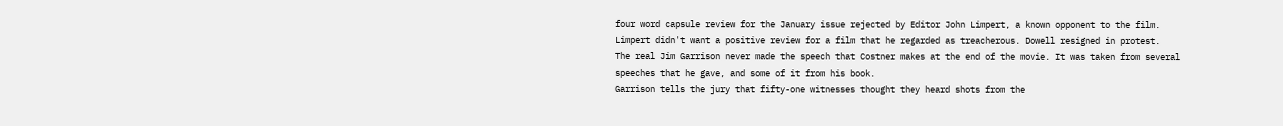four word capsule review for the January issue rejected by Editor John Limpert, a known opponent to the film. Limpert didn't want a positive review for a film that he regarded as treacherous. Dowell resigned in protest.
The real Jim Garrison never made the speech that Costner makes at the end of the movie. It was taken from several speeches that he gave, and some of it from his book.
Garrison tells the jury that fifty-one witnesses thought they heard shots from the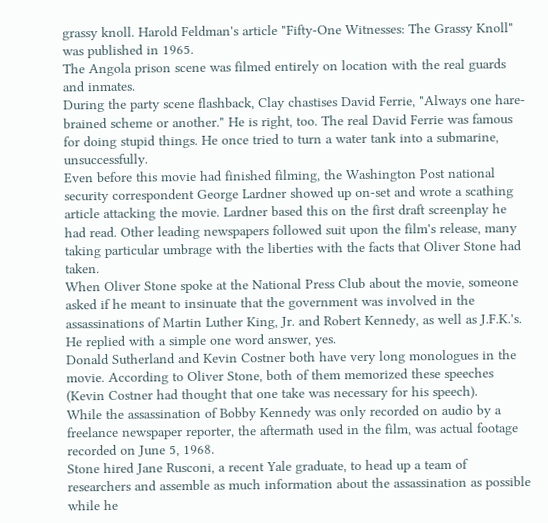grassy knoll. Harold Feldman's article "Fifty-One Witnesses: The Grassy Knoll" was published in 1965.
The Angola prison scene was filmed entirely on location with the real guards and inmates.
During the party scene flashback, Clay chastises David Ferrie, "Always one hare-brained scheme or another." He is right, too. The real David Ferrie was famous for doing stupid things. He once tried to turn a water tank into a submarine, unsuccessfully.
Even before this movie had finished filming, the Washington Post national security correspondent George Lardner showed up on-set and wrote a scathing article attacking the movie. Lardner based this on the first draft screenplay he had read. Other leading newspapers followed suit upon the film's release, many taking particular umbrage with the liberties with the facts that Oliver Stone had taken.
When Oliver Stone spoke at the National Press Club about the movie, someone asked if he meant to insinuate that the government was involved in the assassinations of Martin Luther King, Jr. and Robert Kennedy, as well as J.F.K.'s. He replied with a simple one word answer, yes.
Donald Sutherland and Kevin Costner both have very long monologues in the movie. According to Oliver Stone, both of them memorized these speeches (Kevin Costner had thought that one take was necessary for his speech).
While the assassination of Bobby Kennedy was only recorded on audio by a freelance newspaper reporter, the aftermath used in the film, was actual footage recorded on June 5, 1968.
Stone hired Jane Rusconi, a recent Yale graduate, to head up a team of researchers and assemble as much information about the assassination as possible while he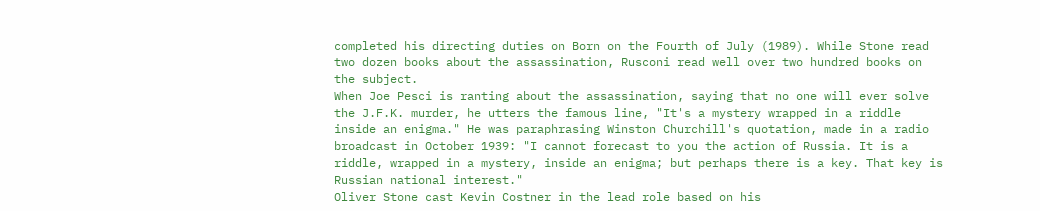completed his directing duties on Born on the Fourth of July (1989). While Stone read two dozen books about the assassination, Rusconi read well over two hundred books on the subject.
When Joe Pesci is ranting about the assassination, saying that no one will ever solve the J.F.K. murder, he utters the famous line, "It's a mystery wrapped in a riddle inside an enigma." He was paraphrasing Winston Churchill's quotation, made in a radio broadcast in October 1939: "I cannot forecast to you the action of Russia. It is a riddle, wrapped in a mystery, inside an enigma; but perhaps there is a key. That key is Russian national interest."
Oliver Stone cast Kevin Costner in the lead role based on his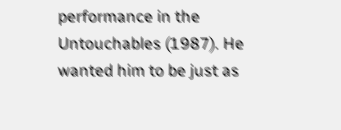performance in the Untouchables (1987). He wanted him to be just as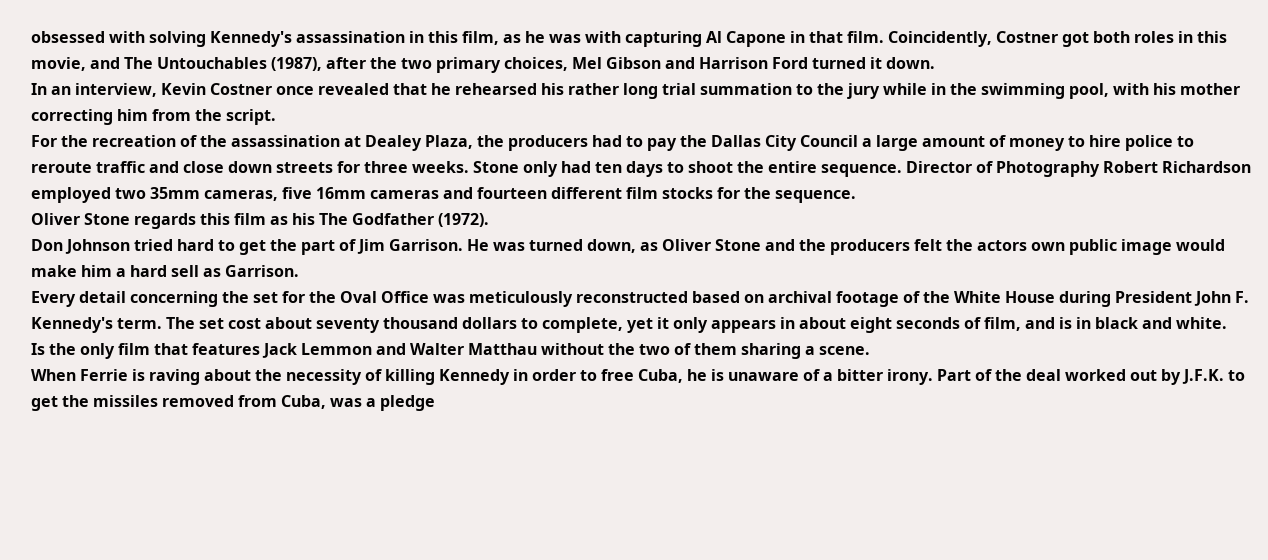obsessed with solving Kennedy's assassination in this film, as he was with capturing Al Capone in that film. Coincidently, Costner got both roles in this movie, and The Untouchables (1987), after the two primary choices, Mel Gibson and Harrison Ford turned it down.
In an interview, Kevin Costner once revealed that he rehearsed his rather long trial summation to the jury while in the swimming pool, with his mother correcting him from the script.
For the recreation of the assassination at Dealey Plaza, the producers had to pay the Dallas City Council a large amount of money to hire police to reroute traffic and close down streets for three weeks. Stone only had ten days to shoot the entire sequence. Director of Photography Robert Richardson employed two 35mm cameras, five 16mm cameras and fourteen different film stocks for the sequence.
Oliver Stone regards this film as his The Godfather (1972).
Don Johnson tried hard to get the part of Jim Garrison. He was turned down, as Oliver Stone and the producers felt the actors own public image would make him a hard sell as Garrison.
Every detail concerning the set for the Oval Office was meticulously reconstructed based on archival footage of the White House during President John F. Kennedy's term. The set cost about seventy thousand dollars to complete, yet it only appears in about eight seconds of film, and is in black and white.
Is the only film that features Jack Lemmon and Walter Matthau without the two of them sharing a scene.
When Ferrie is raving about the necessity of killing Kennedy in order to free Cuba, he is unaware of a bitter irony. Part of the deal worked out by J.F.K. to get the missiles removed from Cuba, was a pledge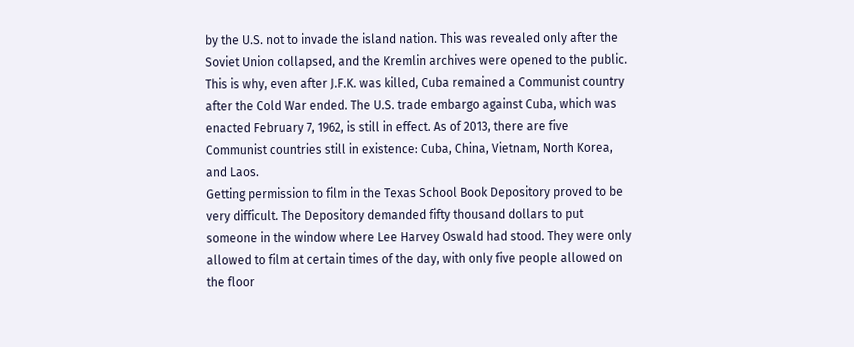by the U.S. not to invade the island nation. This was revealed only after the Soviet Union collapsed, and the Kremlin archives were opened to the public. This is why, even after J.F.K. was killed, Cuba remained a Communist country after the Cold War ended. The U.S. trade embargo against Cuba, which was enacted February 7, 1962, is still in effect. As of 2013, there are five Communist countries still in existence: Cuba, China, Vietnam, North Korea, and Laos.
Getting permission to film in the Texas School Book Depository proved to be very difficult. The Depository demanded fifty thousand dollars to put someone in the window where Lee Harvey Oswald had stood. They were only allowed to film at certain times of the day, with only five people allowed on the floor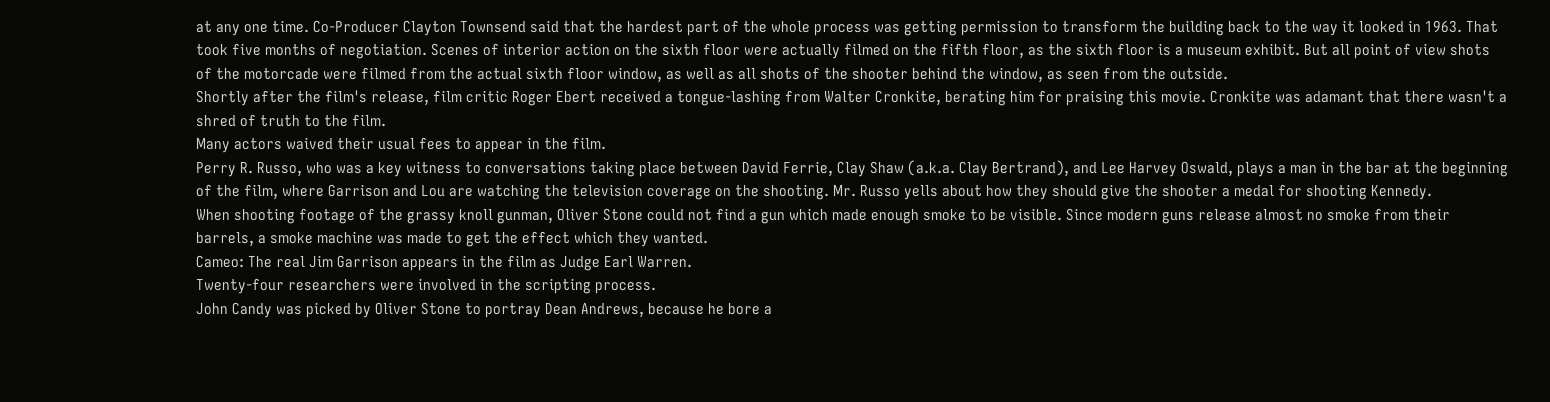at any one time. Co-Producer Clayton Townsend said that the hardest part of the whole process was getting permission to transform the building back to the way it looked in 1963. That took five months of negotiation. Scenes of interior action on the sixth floor were actually filmed on the fifth floor, as the sixth floor is a museum exhibit. But all point of view shots of the motorcade were filmed from the actual sixth floor window, as well as all shots of the shooter behind the window, as seen from the outside.
Shortly after the film's release, film critic Roger Ebert received a tongue-lashing from Walter Cronkite, berating him for praising this movie. Cronkite was adamant that there wasn't a shred of truth to the film.
Many actors waived their usual fees to appear in the film.
Perry R. Russo, who was a key witness to conversations taking place between David Ferrie, Clay Shaw (a.k.a. Clay Bertrand), and Lee Harvey Oswald, plays a man in the bar at the beginning of the film, where Garrison and Lou are watching the television coverage on the shooting. Mr. Russo yells about how they should give the shooter a medal for shooting Kennedy.
When shooting footage of the grassy knoll gunman, Oliver Stone could not find a gun which made enough smoke to be visible. Since modern guns release almost no smoke from their barrels, a smoke machine was made to get the effect which they wanted.
Cameo: The real Jim Garrison appears in the film as Judge Earl Warren.
Twenty-four researchers were involved in the scripting process.
John Candy was picked by Oliver Stone to portray Dean Andrews, because he bore a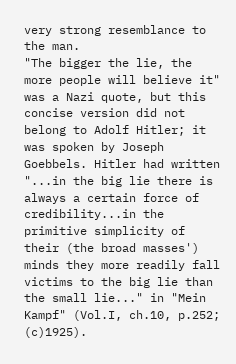very strong resemblance to the man.
"The bigger the lie, the more people will believe it" was a Nazi quote, but this concise version did not belong to Adolf Hitler; it was spoken by Joseph Goebbels. Hitler had written "...in the big lie there is always a certain force of credibility...in the primitive simplicity of their (the broad masses') minds they more readily fall victims to the big lie than the small lie..." in "Mein Kampf" (Vol.I, ch.10, p.252; (c)1925).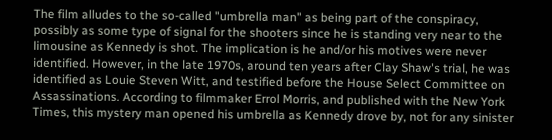The film alludes to the so-called "umbrella man" as being part of the conspiracy, possibly as some type of signal for the shooters since he is standing very near to the limousine as Kennedy is shot. The implication is he and/or his motives were never identified. However, in the late 1970s, around ten years after Clay Shaw's trial, he was identified as Louie Steven Witt, and testified before the House Select Committee on Assassinations. According to filmmaker Errol Morris, and published with the New York Times, this mystery man opened his umbrella as Kennedy drove by, not for any sinister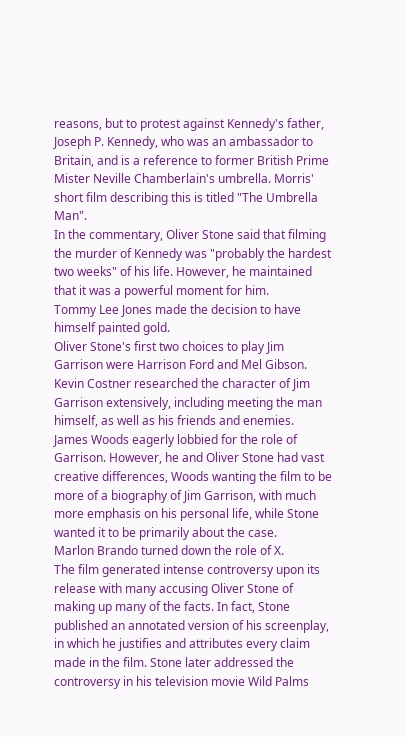reasons, but to protest against Kennedy's father, Joseph P. Kennedy, who was an ambassador to Britain, and is a reference to former British Prime Mister Neville Chamberlain's umbrella. Morris' short film describing this is titled "The Umbrella Man".
In the commentary, Oliver Stone said that filming the murder of Kennedy was "probably the hardest two weeks" of his life. However, he maintained that it was a powerful moment for him.
Tommy Lee Jones made the decision to have himself painted gold.
Oliver Stone's first two choices to play Jim Garrison were Harrison Ford and Mel Gibson.
Kevin Costner researched the character of Jim Garrison extensively, including meeting the man himself, as well as his friends and enemies.
James Woods eagerly lobbied for the role of Garrison. However, he and Oliver Stone had vast creative differences, Woods wanting the film to be more of a biography of Jim Garrison, with much more emphasis on his personal life, while Stone wanted it to be primarily about the case.
Marlon Brando turned down the role of X.
The film generated intense controversy upon its release with many accusing Oliver Stone of making up many of the facts. In fact, Stone published an annotated version of his screenplay, in which he justifies and attributes every claim made in the film. Stone later addressed the controversy in his television movie Wild Palms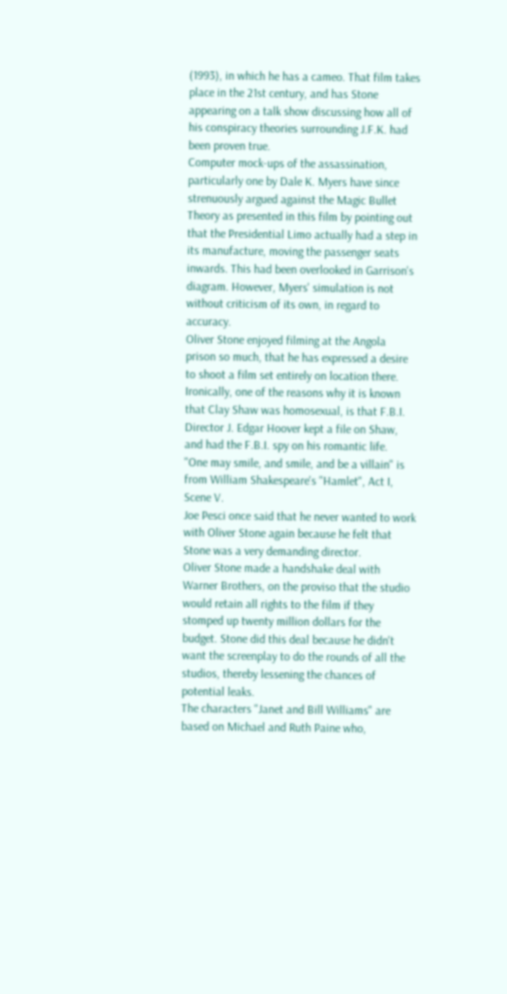(1993), in which he has a cameo. That film takes place in the 21st century, and has Stone appearing on a talk show discussing how all of his conspiracy theories surrounding J.F.K. had been proven true.
Computer mock-ups of the assassination, particularly one by Dale K. Myers have since strenuously argued against the Magic Bullet Theory as presented in this film by pointing out that the Presidential Limo actually had a step in its manufacture, moving the passenger seats inwards. This had been overlooked in Garrison's diagram. However, Myers' simulation is not without criticism of its own, in regard to accuracy.
Oliver Stone enjoyed filming at the Angola prison so much, that he has expressed a desire to shoot a film set entirely on location there.
Ironically, one of the reasons why it is known that Clay Shaw was homosexual, is that F.B.I. Director J. Edgar Hoover kept a file on Shaw, and had the F.B.I. spy on his romantic life.
"One may smile, and smile, and be a villain" is from William Shakespeare's "Hamlet", Act I, Scene V.
Joe Pesci once said that he never wanted to work with Oliver Stone again because he felt that Stone was a very demanding director.
Oliver Stone made a handshake deal with Warner Brothers, on the proviso that the studio would retain all rights to the film if they stomped up twenty million dollars for the budget. Stone did this deal because he didn't want the screenplay to do the rounds of all the studios, thereby lessening the chances of potential leaks.
The characters "Janet and Bill Williams" are based on Michael and Ruth Paine who,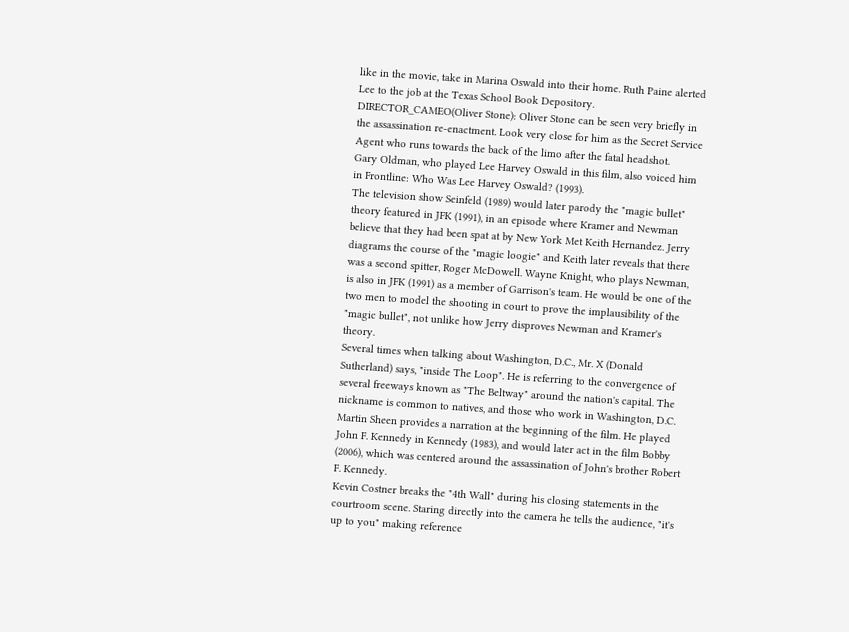like in the movie, take in Marina Oswald into their home. Ruth Paine alerted Lee to the job at the Texas School Book Depository.
DIRECTOR_CAMEO(Oliver Stone): Oliver Stone can be seen very briefly in the assassination re-enactment. Look very close for him as the Secret Service Agent who runs towards the back of the limo after the fatal headshot.
Gary Oldman, who played Lee Harvey Oswald in this film, also voiced him in Frontline: Who Was Lee Harvey Oswald? (1993).
The television show Seinfeld (1989) would later parody the "magic bullet" theory featured in JFK (1991), in an episode where Kramer and Newman believe that they had been spat at by New York Met Keith Hernandez. Jerry diagrams the course of the "magic loogie" and Keith later reveals that there was a second spitter, Roger McDowell. Wayne Knight, who plays Newman, is also in JFK (1991) as a member of Garrison's team. He would be one of the two men to model the shooting in court to prove the implausibility of the "magic bullet", not unlike how Jerry disproves Newman and Kramer's theory.
Several times when talking about Washington, D.C., Mr. X (Donald Sutherland) says, "inside The Loop". He is referring to the convergence of several freeways known as "The Beltway" around the nation's capital. The nickname is common to natives, and those who work in Washington, D.C.
Martin Sheen provides a narration at the beginning of the film. He played John F. Kennedy in Kennedy (1983), and would later act in the film Bobby (2006), which was centered around the assassination of John's brother Robert F. Kennedy.
Kevin Costner breaks the "4th Wall" during his closing statements in the courtroom scene. Staring directly into the camera he tells the audience, "it's up to you" making reference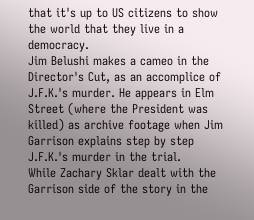that it's up to US citizens to show the world that they live in a democracy.
Jim Belushi makes a cameo in the Director's Cut, as an accomplice of J.F.K.'s murder. He appears in Elm Street (where the President was killed) as archive footage when Jim Garrison explains step by step J.F.K.'s murder in the trial.
While Zachary Sklar dealt with the Garrison side of the story in the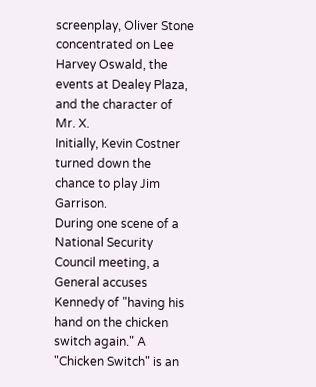screenplay, Oliver Stone concentrated on Lee Harvey Oswald, the events at Dealey Plaza, and the character of Mr. X.
Initially, Kevin Costner turned down the chance to play Jim Garrison.
During one scene of a National Security Council meeting, a General accuses Kennedy of "having his hand on the chicken switch again." A "Chicken Switch" is an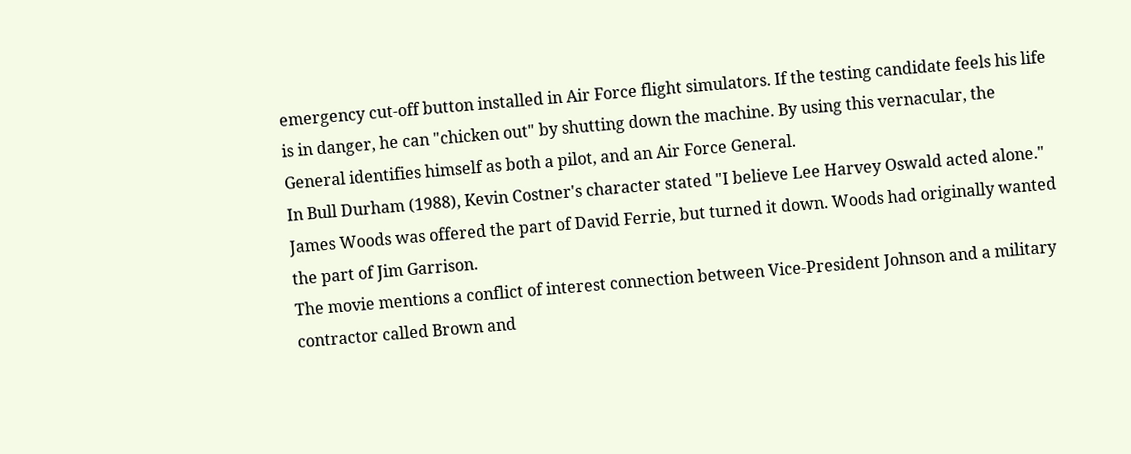emergency cut-off button installed in Air Force flight simulators. If the testing candidate feels his life is in danger, he can "chicken out" by shutting down the machine. By using this vernacular, the General identifies himself as both a pilot, and an Air Force General.
In Bull Durham (1988), Kevin Costner's character stated "I believe Lee Harvey Oswald acted alone."
James Woods was offered the part of David Ferrie, but turned it down. Woods had originally wanted the part of Jim Garrison.
The movie mentions a conflict of interest connection between Vice-President Johnson and a military contractor called Brown and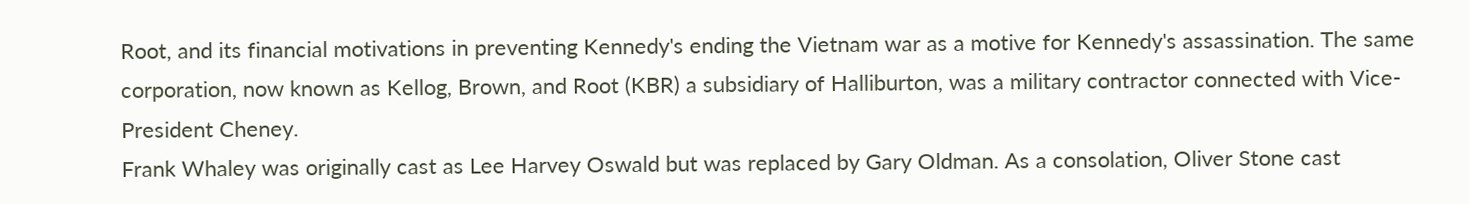Root, and its financial motivations in preventing Kennedy's ending the Vietnam war as a motive for Kennedy's assassination. The same corporation, now known as Kellog, Brown, and Root (KBR) a subsidiary of Halliburton, was a military contractor connected with Vice-President Cheney.
Frank Whaley was originally cast as Lee Harvey Oswald but was replaced by Gary Oldman. As a consolation, Oliver Stone cast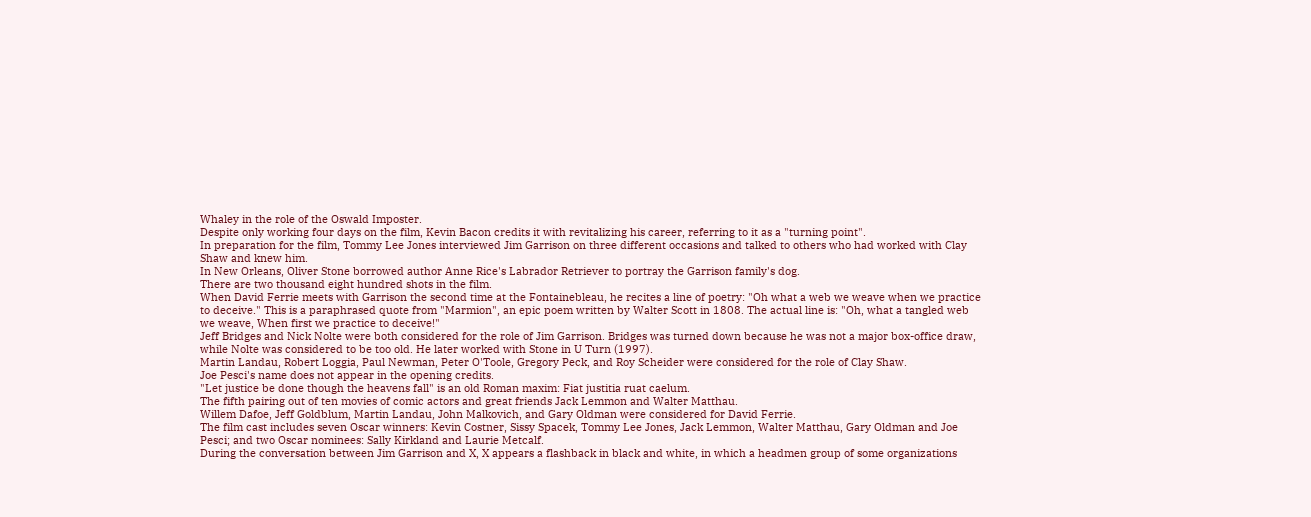Whaley in the role of the Oswald Imposter.
Despite only working four days on the film, Kevin Bacon credits it with revitalizing his career, referring to it as a "turning point".
In preparation for the film, Tommy Lee Jones interviewed Jim Garrison on three different occasions and talked to others who had worked with Clay Shaw and knew him.
In New Orleans, Oliver Stone borrowed author Anne Rice's Labrador Retriever to portray the Garrison family's dog.
There are two thousand eight hundred shots in the film.
When David Ferrie meets with Garrison the second time at the Fontainebleau, he recites a line of poetry: "Oh what a web we weave when we practice to deceive." This is a paraphrased quote from "Marmion", an epic poem written by Walter Scott in 1808. The actual line is: "Oh, what a tangled web we weave, When first we practice to deceive!"
Jeff Bridges and Nick Nolte were both considered for the role of Jim Garrison. Bridges was turned down because he was not a major box-office draw, while Nolte was considered to be too old. He later worked with Stone in U Turn (1997).
Martin Landau, Robert Loggia, Paul Newman, Peter O'Toole, Gregory Peck, and Roy Scheider were considered for the role of Clay Shaw.
Joe Pesci's name does not appear in the opening credits.
"Let justice be done though the heavens fall" is an old Roman maxim: Fiat justitia ruat caelum.
The fifth pairing out of ten movies of comic actors and great friends Jack Lemmon and Walter Matthau.
Willem Dafoe, Jeff Goldblum, Martin Landau, John Malkovich, and Gary Oldman were considered for David Ferrie.
The film cast includes seven Oscar winners: Kevin Costner, Sissy Spacek, Tommy Lee Jones, Jack Lemmon, Walter Matthau, Gary Oldman and Joe Pesci; and two Oscar nominees: Sally Kirkland and Laurie Metcalf.
During the conversation between Jim Garrison and X, X appears a flashback in black and white, in which a headmen group of some organizations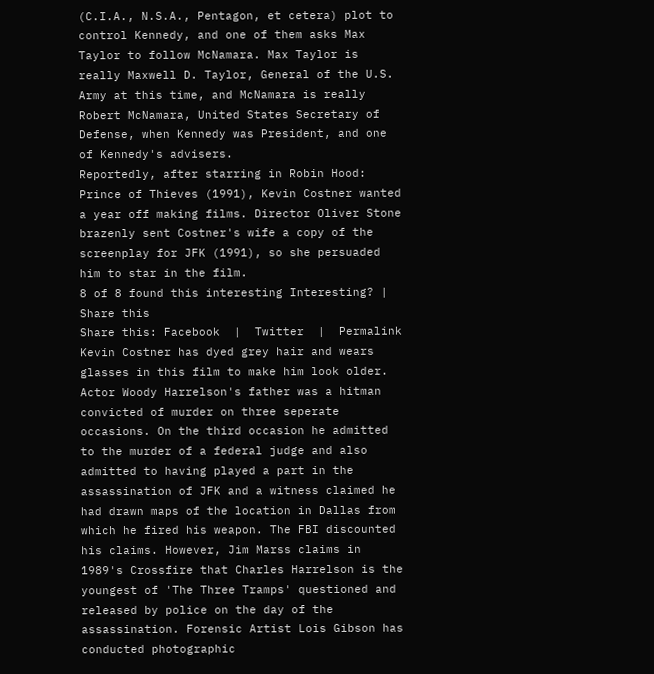(C.I.A., N.S.A., Pentagon, et cetera) plot to control Kennedy, and one of them asks Max Taylor to follow McNamara. Max Taylor is really Maxwell D. Taylor, General of the U.S. Army at this time, and McNamara is really Robert McNamara, United States Secretary of Defense, when Kennedy was President, and one of Kennedy's advisers.
Reportedly, after starring in Robin Hood: Prince of Thieves (1991), Kevin Costner wanted a year off making films. Director Oliver Stone brazenly sent Costner's wife a copy of the screenplay for JFK (1991), so she persuaded him to star in the film.
8 of 8 found this interesting Interesting? | Share this
Share this: Facebook  |  Twitter  |  Permalink
Kevin Costner has dyed grey hair and wears glasses in this film to make him look older.
Actor Woody Harrelson's father was a hitman convicted of murder on three seperate occasions. On the third occasion he admitted to the murder of a federal judge and also admitted to having played a part in the assassination of JFK and a witness claimed he had drawn maps of the location in Dallas from which he fired his weapon. The FBI discounted his claims. However, Jim Marss claims in 1989's Crossfire that Charles Harrelson is the youngest of 'The Three Tramps' questioned and released by police on the day of the assassination. Forensic Artist Lois Gibson has conducted photographic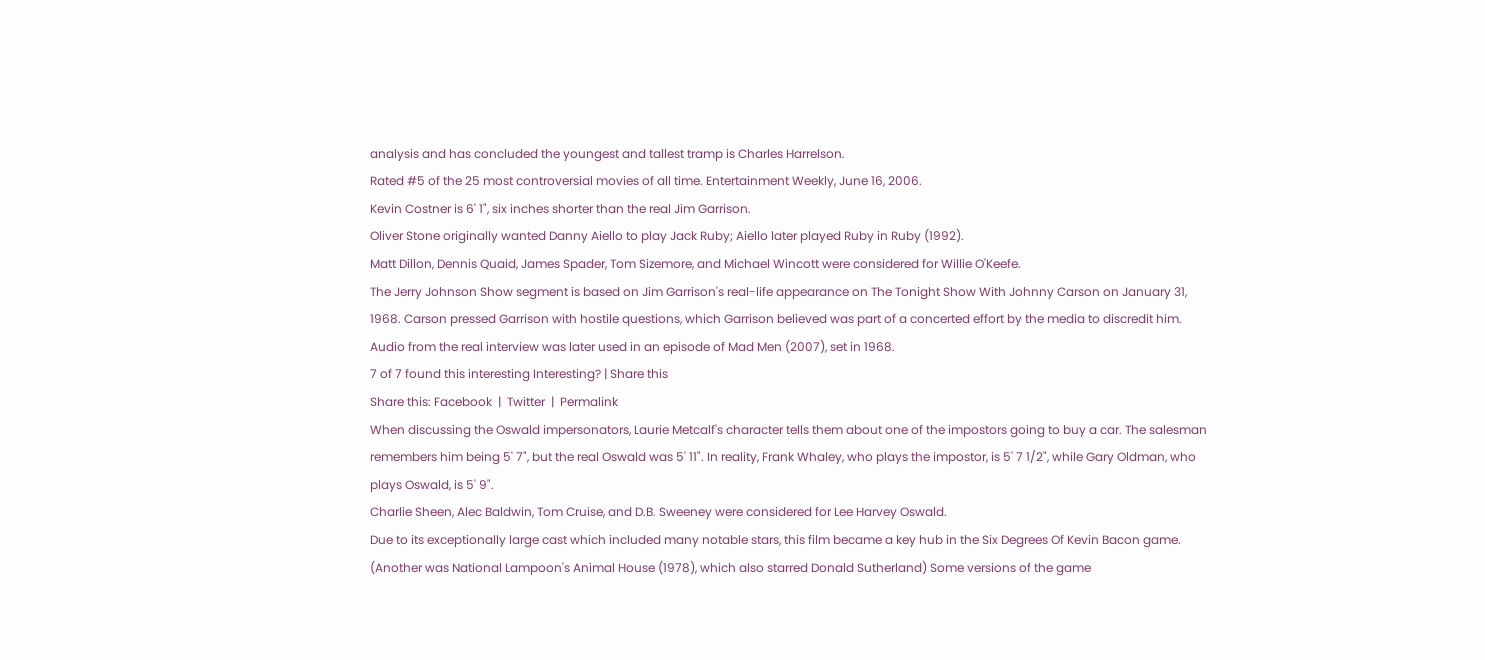analysis and has concluded the youngest and tallest tramp is Charles Harrelson.
Rated #5 of the 25 most controversial movies of all time. Entertainment Weekly, June 16, 2006.
Kevin Costner is 6' 1", six inches shorter than the real Jim Garrison.
Oliver Stone originally wanted Danny Aiello to play Jack Ruby; Aiello later played Ruby in Ruby (1992).
Matt Dillon, Dennis Quaid, James Spader, Tom Sizemore, and Michael Wincott were considered for Willie O'Keefe.
The Jerry Johnson Show segment is based on Jim Garrison's real-life appearance on The Tonight Show With Johnny Carson on January 31, 1968. Carson pressed Garrison with hostile questions, which Garrison believed was part of a concerted effort by the media to discredit him. Audio from the real interview was later used in an episode of Mad Men (2007), set in 1968.
7 of 7 found this interesting Interesting? | Share this
Share this: Facebook  |  Twitter  |  Permalink
When discussing the Oswald impersonators, Laurie Metcalf's character tells them about one of the impostors going to buy a car. The salesman remembers him being 5' 7", but the real Oswald was 5' 11". In reality, Frank Whaley, who plays the impostor, is 5' 7 1/2", while Gary Oldman, who plays Oswald, is 5' 9".
Charlie Sheen, Alec Baldwin, Tom Cruise, and D.B. Sweeney were considered for Lee Harvey Oswald.
Due to its exceptionally large cast which included many notable stars, this film became a key hub in the Six Degrees Of Kevin Bacon game. (Another was National Lampoon's Animal House (1978), which also starred Donald Sutherland) Some versions of the game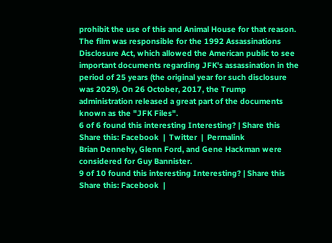prohibit the use of this and Animal House for that reason.
The film was responsible for the 1992 Assassinations Disclosure Act, which allowed the American public to see important documents regarding JFK's assassination in the period of 25 years (the original year for such disclosure was 2029). On 26 October, 2017, the Trump administration released a great part of the documents known as the "JFK Files".
6 of 6 found this interesting Interesting? | Share this
Share this: Facebook  |  Twitter  |  Permalink
Brian Dennehy, Glenn Ford, and Gene Hackman were considered for Guy Bannister.
9 of 10 found this interesting Interesting? | Share this
Share this: Facebook  |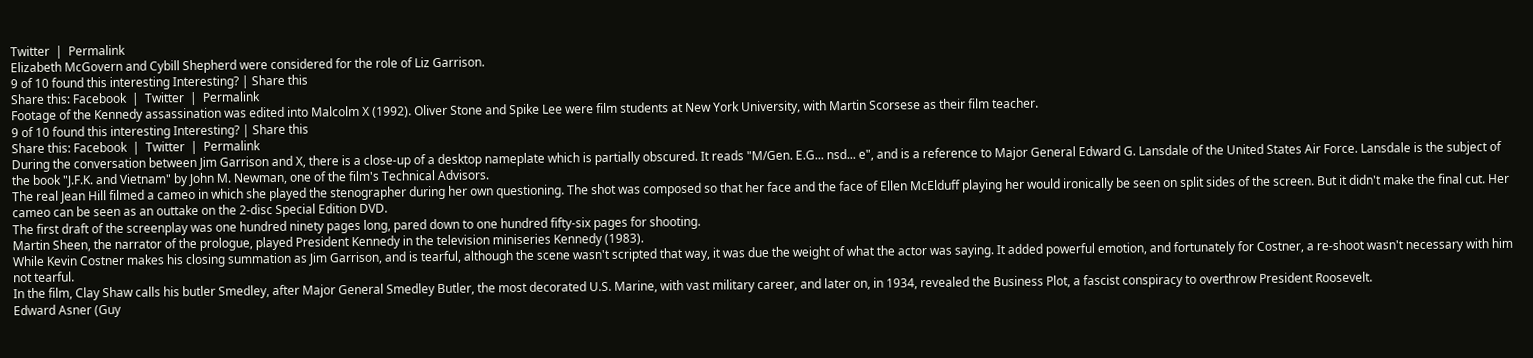Twitter  |  Permalink
Elizabeth McGovern and Cybill Shepherd were considered for the role of Liz Garrison.
9 of 10 found this interesting Interesting? | Share this
Share this: Facebook  |  Twitter  |  Permalink
Footage of the Kennedy assassination was edited into Malcolm X (1992). Oliver Stone and Spike Lee were film students at New York University, with Martin Scorsese as their film teacher.
9 of 10 found this interesting Interesting? | Share this
Share this: Facebook  |  Twitter  |  Permalink
During the conversation between Jim Garrison and X, there is a close-up of a desktop nameplate which is partially obscured. It reads "M/Gen. E.G... nsd... e", and is a reference to Major General Edward G. Lansdale of the United States Air Force. Lansdale is the subject of the book "J.F.K. and Vietnam" by John M. Newman, one of the film's Technical Advisors.
The real Jean Hill filmed a cameo in which she played the stenographer during her own questioning. The shot was composed so that her face and the face of Ellen McElduff playing her would ironically be seen on split sides of the screen. But it didn't make the final cut. Her cameo can be seen as an outtake on the 2-disc Special Edition DVD.
The first draft of the screenplay was one hundred ninety pages long, pared down to one hundred fifty-six pages for shooting.
Martin Sheen, the narrator of the prologue, played President Kennedy in the television miniseries Kennedy (1983).
While Kevin Costner makes his closing summation as Jim Garrison, and is tearful, although the scene wasn't scripted that way, it was due the weight of what the actor was saying. It added powerful emotion, and fortunately for Costner, a re-shoot wasn't necessary with him not tearful.
In the film, Clay Shaw calls his butler Smedley, after Major General Smedley Butler, the most decorated U.S. Marine, with vast military career, and later on, in 1934, revealed the Business Plot, a fascist conspiracy to overthrow President Roosevelt.
Edward Asner (Guy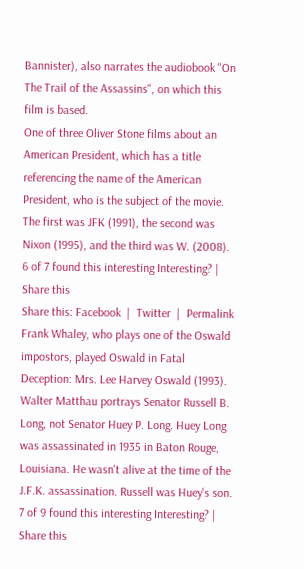Bannister), also narrates the audiobook "On The Trail of the Assassins", on which this film is based.
One of three Oliver Stone films about an American President, which has a title referencing the name of the American President, who is the subject of the movie. The first was JFK (1991), the second was Nixon (1995), and the third was W. (2008).
6 of 7 found this interesting Interesting? | Share this
Share this: Facebook  |  Twitter  |  Permalink
Frank Whaley, who plays one of the Oswald impostors, played Oswald in Fatal Deception: Mrs. Lee Harvey Oswald (1993).
Walter Matthau portrays Senator Russell B. Long, not Senator Huey P. Long. Huey Long was assassinated in 1935 in Baton Rouge, Louisiana. He wasn't alive at the time of the J.F.K. assassination. Russell was Huey's son.
7 of 9 found this interesting Interesting? | Share this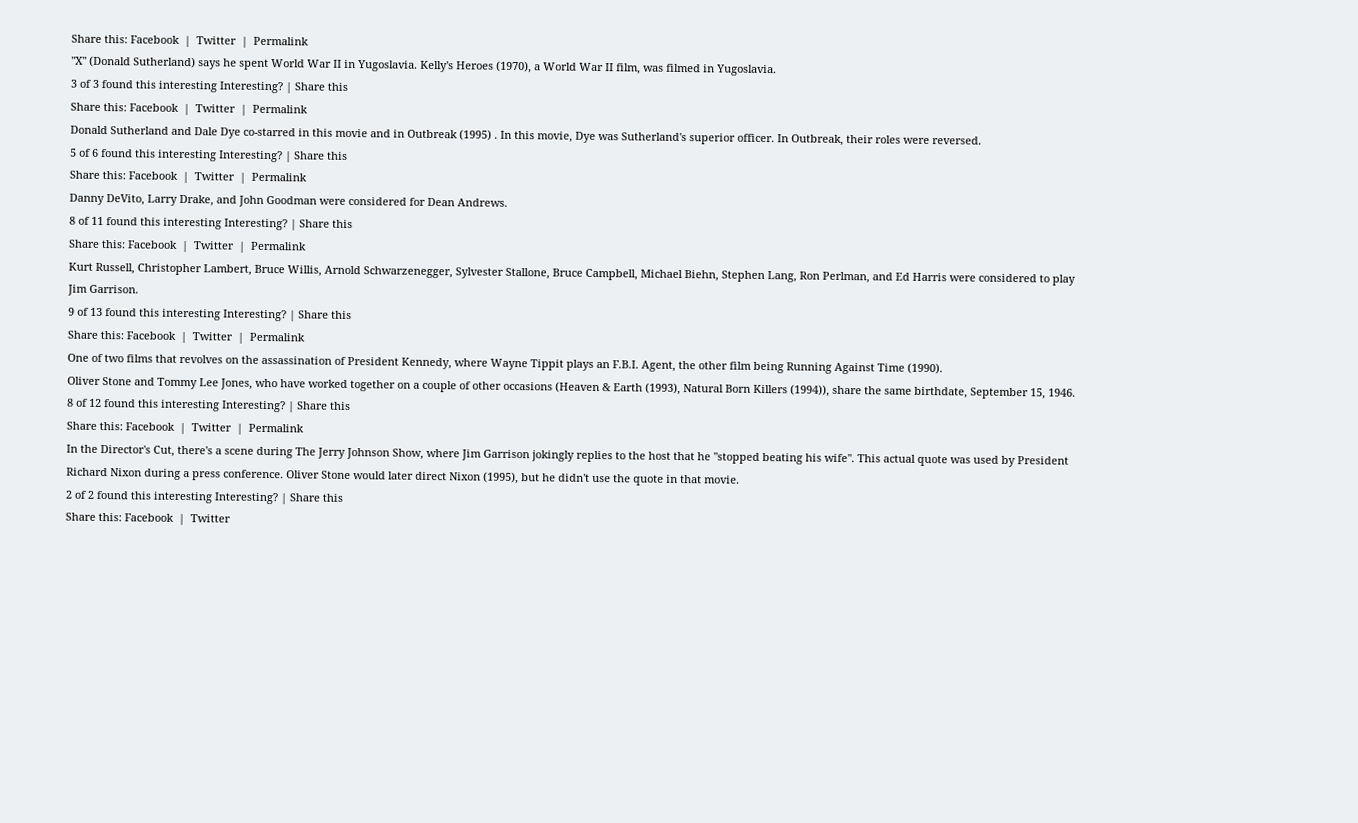Share this: Facebook  |  Twitter  |  Permalink
"X" (Donald Sutherland) says he spent World War II in Yugoslavia. Kelly's Heroes (1970), a World War II film, was filmed in Yugoslavia.
3 of 3 found this interesting Interesting? | Share this
Share this: Facebook  |  Twitter  |  Permalink
Donald Sutherland and Dale Dye co-starred in this movie and in Outbreak (1995) . In this movie, Dye was Sutherland's superior officer. In Outbreak, their roles were reversed.
5 of 6 found this interesting Interesting? | Share this
Share this: Facebook  |  Twitter  |  Permalink
Danny DeVito, Larry Drake, and John Goodman were considered for Dean Andrews.
8 of 11 found this interesting Interesting? | Share this
Share this: Facebook  |  Twitter  |  Permalink
Kurt Russell, Christopher Lambert, Bruce Willis, Arnold Schwarzenegger, Sylvester Stallone, Bruce Campbell, Michael Biehn, Stephen Lang, Ron Perlman, and Ed Harris were considered to play Jim Garrison.
9 of 13 found this interesting Interesting? | Share this
Share this: Facebook  |  Twitter  |  Permalink
One of two films that revolves on the assassination of President Kennedy, where Wayne Tippit plays an F.B.I. Agent, the other film being Running Against Time (1990).
Oliver Stone and Tommy Lee Jones, who have worked together on a couple of other occasions (Heaven & Earth (1993), Natural Born Killers (1994)), share the same birthdate, September 15, 1946.
8 of 12 found this interesting Interesting? | Share this
Share this: Facebook  |  Twitter  |  Permalink
In the Director's Cut, there's a scene during The Jerry Johnson Show, where Jim Garrison jokingly replies to the host that he "stopped beating his wife". This actual quote was used by President Richard Nixon during a press conference. Oliver Stone would later direct Nixon (1995), but he didn't use the quote in that movie.
2 of 2 found this interesting Interesting? | Share this
Share this: Facebook  |  Twitter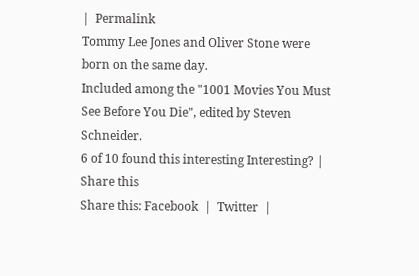|  Permalink
Tommy Lee Jones and Oliver Stone were born on the same day.
Included among the "1001 Movies You Must See Before You Die", edited by Steven Schneider.
6 of 10 found this interesting Interesting? | Share this
Share this: Facebook  |  Twitter  |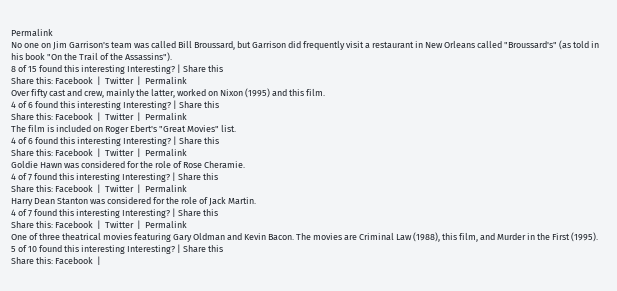Permalink
No one on Jim Garrison's team was called Bill Broussard, but Garrison did frequently visit a restaurant in New Orleans called "Broussard's" (as told in his book "On the Trail of the Assassins").
8 of 15 found this interesting Interesting? | Share this
Share this: Facebook  |  Twitter  |  Permalink
Over fifty cast and crew, mainly the latter, worked on Nixon (1995) and this film.
4 of 6 found this interesting Interesting? | Share this
Share this: Facebook  |  Twitter  |  Permalink
The film is included on Roger Ebert's "Great Movies" list.
4 of 6 found this interesting Interesting? | Share this
Share this: Facebook  |  Twitter  |  Permalink
Goldie Hawn was considered for the role of Rose Cheramie.
4 of 7 found this interesting Interesting? | Share this
Share this: Facebook  |  Twitter  |  Permalink
Harry Dean Stanton was considered for the role of Jack Martin.
4 of 7 found this interesting Interesting? | Share this
Share this: Facebook  |  Twitter  |  Permalink
One of three theatrical movies featuring Gary Oldman and Kevin Bacon. The movies are Criminal Law (1988), this film, and Murder in the First (1995).
5 of 10 found this interesting Interesting? | Share this
Share this: Facebook  |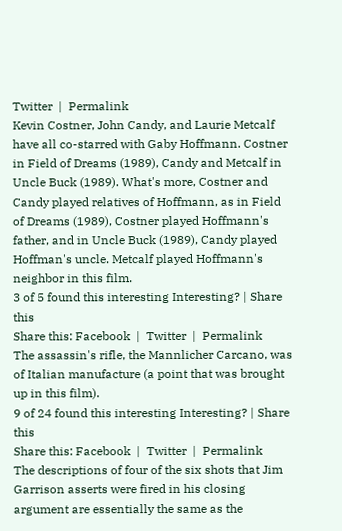Twitter  |  Permalink
Kevin Costner, John Candy, and Laurie Metcalf have all co-starred with Gaby Hoffmann. Costner in Field of Dreams (1989), Candy and Metcalf in Uncle Buck (1989). What's more, Costner and Candy played relatives of Hoffmann, as in Field of Dreams (1989), Costner played Hoffmann's father, and in Uncle Buck (1989), Candy played Hoffman's uncle. Metcalf played Hoffmann's neighbor in this film.
3 of 5 found this interesting Interesting? | Share this
Share this: Facebook  |  Twitter  |  Permalink
The assassin's rifle, the Mannlicher Carcano, was of Italian manufacture (a point that was brought up in this film).
9 of 24 found this interesting Interesting? | Share this
Share this: Facebook  |  Twitter  |  Permalink
The descriptions of four of the six shots that Jim Garrison asserts were fired in his closing argument are essentially the same as the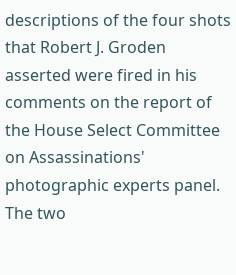descriptions of the four shots that Robert J. Groden asserted were fired in his comments on the report of the House Select Committee on Assassinations' photographic experts panel. The two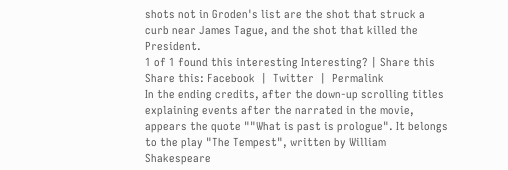shots not in Groden's list are the shot that struck a curb near James Tague, and the shot that killed the President.
1 of 1 found this interesting Interesting? | Share this
Share this: Facebook  |  Twitter  |  Permalink
In the ending credits, after the down-up scrolling titles explaining events after the narrated in the movie, appears the quote ""What is past is prologue". It belongs to the play "The Tempest", written by William Shakespeare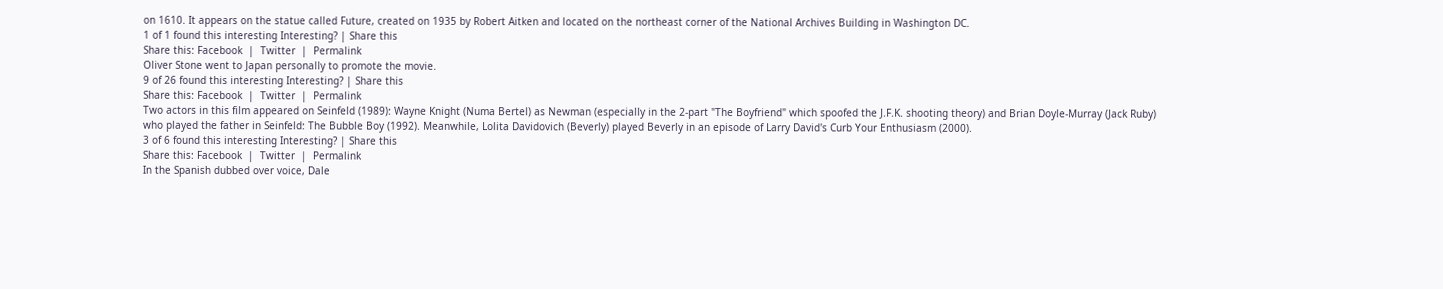on 1610. It appears on the statue called Future, created on 1935 by Robert Aitken and located on the northeast corner of the National Archives Building in Washington DC.
1 of 1 found this interesting Interesting? | Share this
Share this: Facebook  |  Twitter  |  Permalink
Oliver Stone went to Japan personally to promote the movie.
9 of 26 found this interesting Interesting? | Share this
Share this: Facebook  |  Twitter  |  Permalink
Two actors in this film appeared on Seinfeld (1989): Wayne Knight (Numa Bertel) as Newman (especially in the 2-part "The Boyfriend" which spoofed the J.F.K. shooting theory) and Brian Doyle-Murray (Jack Ruby) who played the father in Seinfeld: The Bubble Boy (1992). Meanwhile, Lolita Davidovich (Beverly) played Beverly in an episode of Larry David's Curb Your Enthusiasm (2000).
3 of 6 found this interesting Interesting? | Share this
Share this: Facebook  |  Twitter  |  Permalink
In the Spanish dubbed over voice, Dale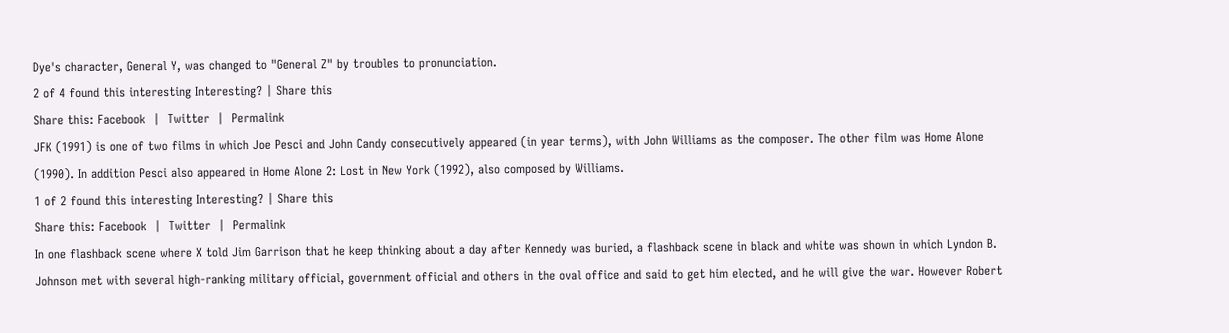Dye's character, General Y, was changed to "General Z" by troubles to pronunciation.
2 of 4 found this interesting Interesting? | Share this
Share this: Facebook  |  Twitter  |  Permalink
JFK (1991) is one of two films in which Joe Pesci and John Candy consecutively appeared (in year terms), with John Williams as the composer. The other film was Home Alone (1990). In addition Pesci also appeared in Home Alone 2: Lost in New York (1992), also composed by Williams.
1 of 2 found this interesting Interesting? | Share this
Share this: Facebook  |  Twitter  |  Permalink
In one flashback scene where X told Jim Garrison that he keep thinking about a day after Kennedy was buried, a flashback scene in black and white was shown in which Lyndon B. Johnson met with several high-ranking military official, government official and others in the oval office and said to get him elected, and he will give the war. However Robert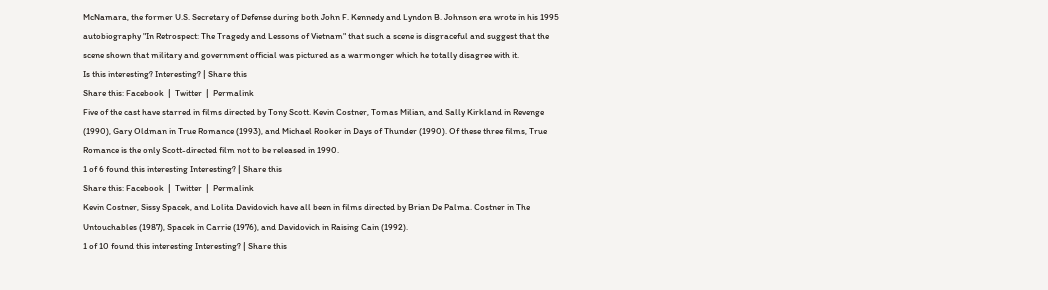McNamara, the former U.S. Secretary of Defense during both John F. Kennedy and Lyndon B. Johnson era wrote in his 1995 autobiography "In Retrospect: The Tragedy and Lessons of Vietnam" that such a scene is disgraceful and suggest that the scene shown that military and government official was pictured as a warmonger which he totally disagree with it.
Is this interesting? Interesting? | Share this
Share this: Facebook  |  Twitter  |  Permalink
Five of the cast have starred in films directed by Tony Scott. Kevin Costner, Tomas Milian, and Sally Kirkland in Revenge (1990), Gary Oldman in True Romance (1993), and Michael Rooker in Days of Thunder (1990). Of these three films, True Romance is the only Scott-directed film not to be released in 1990.
1 of 6 found this interesting Interesting? | Share this
Share this: Facebook  |  Twitter  |  Permalink
Kevin Costner, Sissy Spacek, and Lolita Davidovich have all been in films directed by Brian De Palma. Costner in The Untouchables (1987), Spacek in Carrie (1976), and Davidovich in Raising Cain (1992).
1 of 10 found this interesting Interesting? | Share this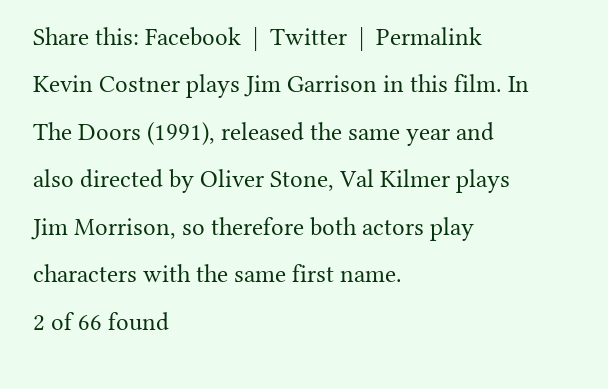Share this: Facebook  |  Twitter  |  Permalink
Kevin Costner plays Jim Garrison in this film. In The Doors (1991), released the same year and also directed by Oliver Stone, Val Kilmer plays Jim Morrison, so therefore both actors play characters with the same first name.
2 of 66 found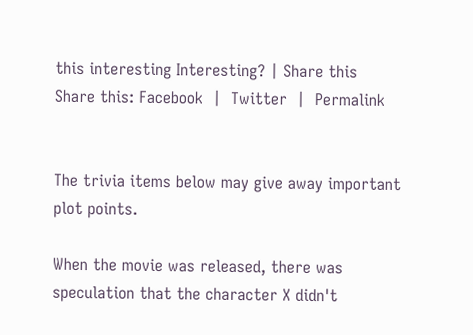this interesting Interesting? | Share this
Share this: Facebook  |  Twitter  |  Permalink


The trivia items below may give away important plot points.

When the movie was released, there was speculation that the character X didn't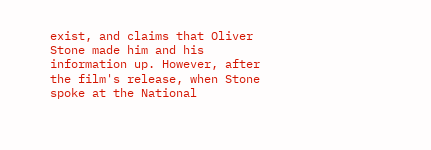exist, and claims that Oliver Stone made him and his information up. However, after the film's release, when Stone spoke at the National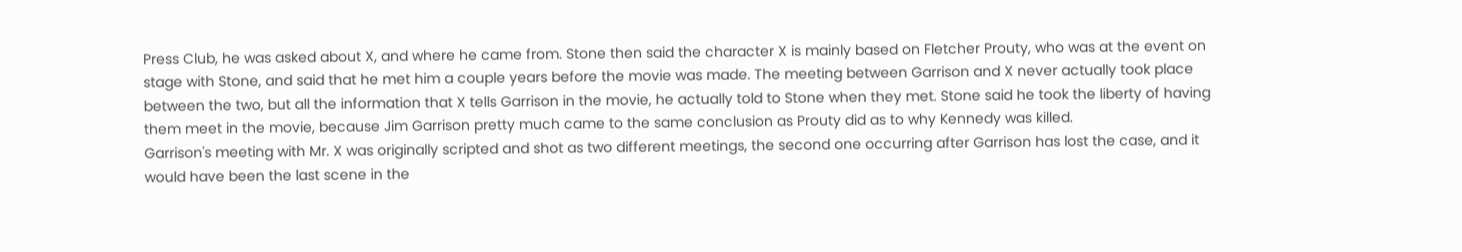Press Club, he was asked about X, and where he came from. Stone then said the character X is mainly based on Fletcher Prouty, who was at the event on stage with Stone, and said that he met him a couple years before the movie was made. The meeting between Garrison and X never actually took place between the two, but all the information that X tells Garrison in the movie, he actually told to Stone when they met. Stone said he took the liberty of having them meet in the movie, because Jim Garrison pretty much came to the same conclusion as Prouty did as to why Kennedy was killed.
Garrison's meeting with Mr. X was originally scripted and shot as two different meetings, the second one occurring after Garrison has lost the case, and it would have been the last scene in the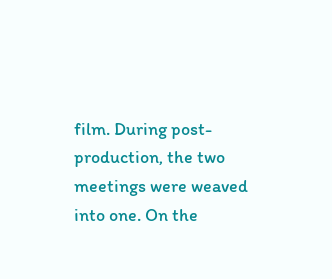film. During post-production, the two meetings were weaved into one. On the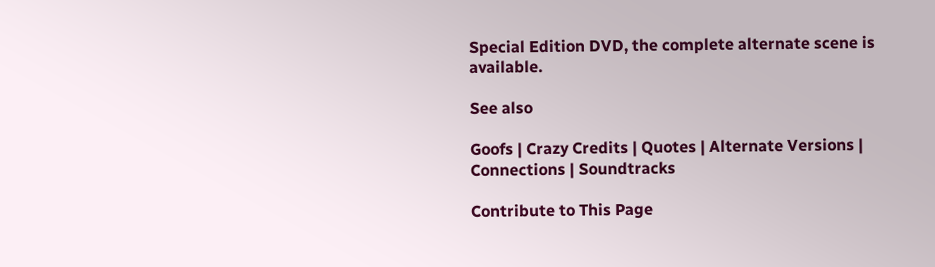Special Edition DVD, the complete alternate scene is available.

See also

Goofs | Crazy Credits | Quotes | Alternate Versions | Connections | Soundtracks

Contribute to This Page